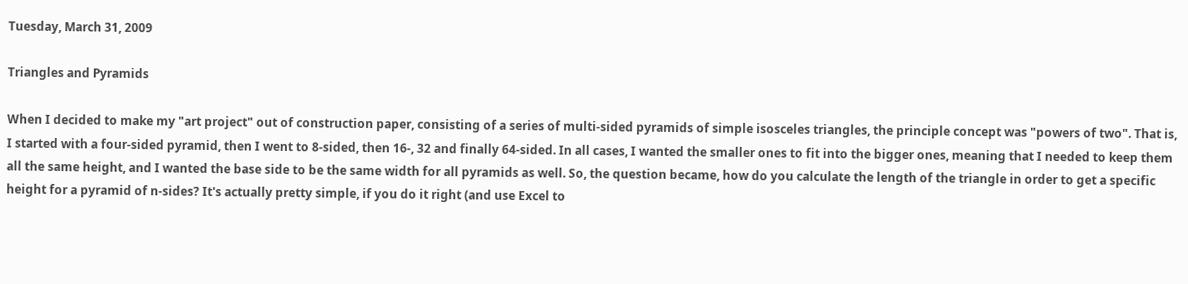Tuesday, March 31, 2009

Triangles and Pyramids

When I decided to make my "art project" out of construction paper, consisting of a series of multi-sided pyramids of simple isosceles triangles, the principle concept was "powers of two". That is, I started with a four-sided pyramid, then I went to 8-sided, then 16-, 32 and finally 64-sided. In all cases, I wanted the smaller ones to fit into the bigger ones, meaning that I needed to keep them all the same height, and I wanted the base side to be the same width for all pyramids as well. So, the question became, how do you calculate the length of the triangle in order to get a specific height for a pyramid of n-sides? It's actually pretty simple, if you do it right (and use Excel to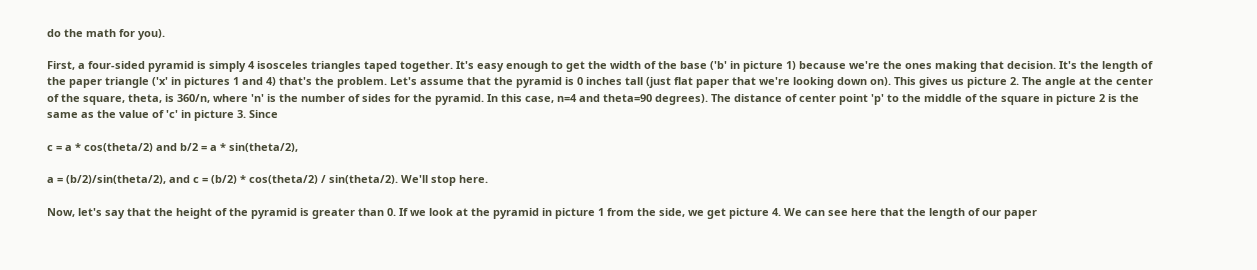do the math for you).

First, a four-sided pyramid is simply 4 isosceles triangles taped together. It's easy enough to get the width of the base ('b' in picture 1) because we're the ones making that decision. It's the length of the paper triangle ('x' in pictures 1 and 4) that's the problem. Let's assume that the pyramid is 0 inches tall (just flat paper that we're looking down on). This gives us picture 2. The angle at the center of the square, theta, is 360/n, where 'n' is the number of sides for the pyramid. In this case, n=4 and theta=90 degrees). The distance of center point 'p' to the middle of the square in picture 2 is the same as the value of 'c' in picture 3. Since

c = a * cos(theta/2) and b/2 = a * sin(theta/2),

a = (b/2)/sin(theta/2), and c = (b/2) * cos(theta/2) / sin(theta/2). We'll stop here.

Now, let's say that the height of the pyramid is greater than 0. If we look at the pyramid in picture 1 from the side, we get picture 4. We can see here that the length of our paper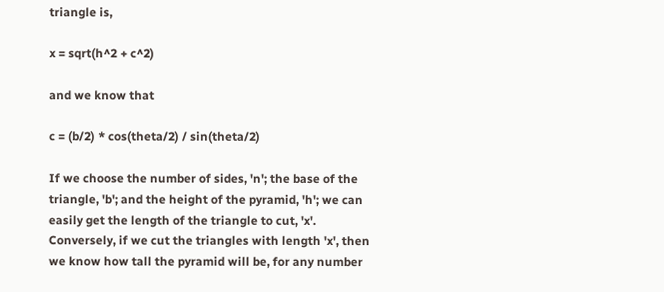triangle is,

x = sqrt(h^2 + c^2)

and we know that

c = (b/2) * cos(theta/2) / sin(theta/2)

If we choose the number of sides, 'n'; the base of the triangle, 'b'; and the height of the pyramid, 'h'; we can easily get the length of the triangle to cut, 'x'. Conversely, if we cut the triangles with length 'x', then we know how tall the pyramid will be, for any number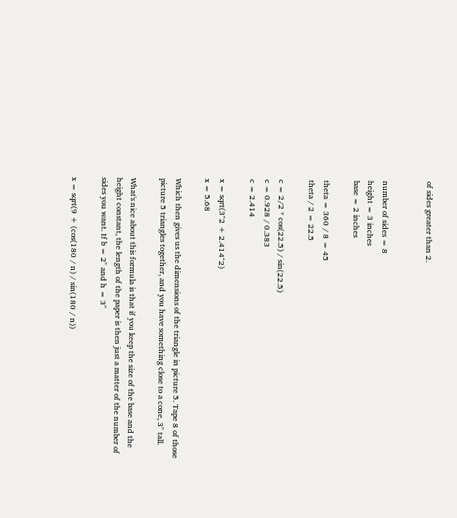of sides greater than 2.


number of sides = 8
height = 3 inches
base = 2 inches

theta = 360 / 8 = 45
theta / 2 = 22.5

c = 2/2 * cos(22.5) / sin(22.5)
c = 0.928 / 0.383
c = 2.414

x = sqrt(3^2 + 2.414^2)
x = 5.68

Which then gives us the dimensions of the triangle in picture 5. Tape 8 of those picture 5 triangles together, and you have something close to a cone, 3" tall.

What's nice about this formula is that if you keep the size of the base and the height constant, the length of the paper is then just a matter of the number of sides you want. If b = 2" and h = 3"

x = sqrt(9 + (cos(180 / n) / sin(180 / n))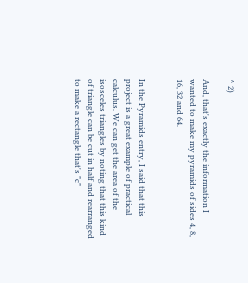^ 2)

And, that's exactly the information I wanted to make my pyramids of sides 4, 8, 16, 32 and 64.


In the Pyramids entry, I said that this project is a great example of practical calculus. We can get the area of the isosceles triangles by noting that this kind of triangle can be cut in half and rearranged to make a rectangle that's "c"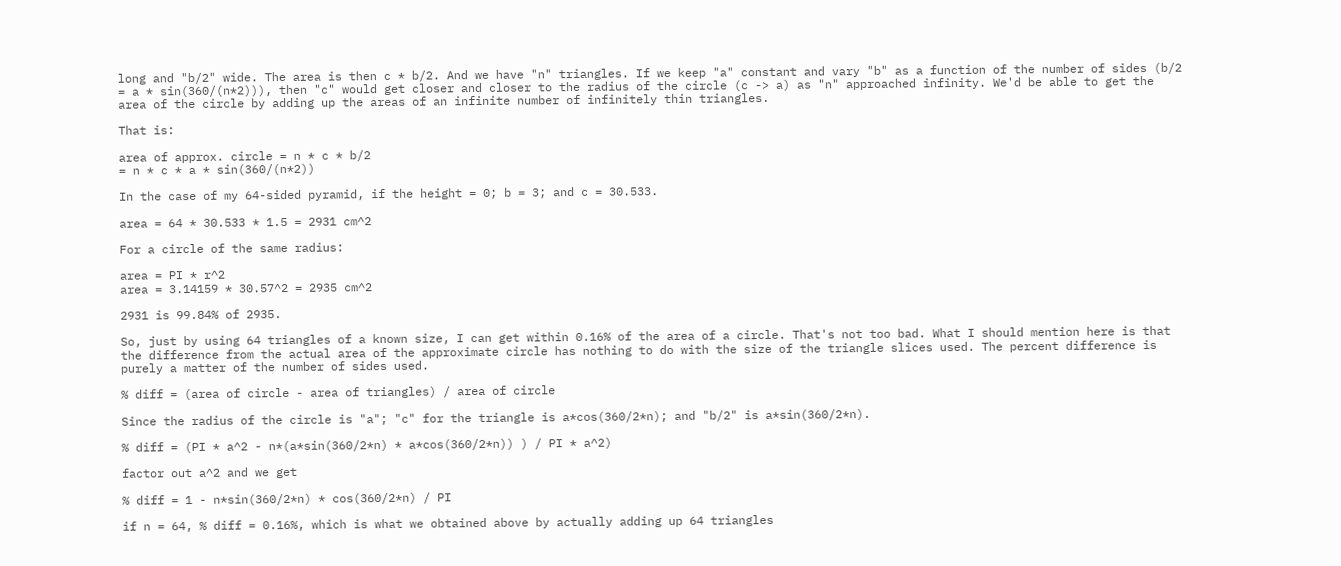long and "b/2" wide. The area is then c * b/2. And we have "n" triangles. If we keep "a" constant and vary "b" as a function of the number of sides (b/2 = a * sin(360/(n*2))), then "c" would get closer and closer to the radius of the circle (c -> a) as "n" approached infinity. We'd be able to get the area of the circle by adding up the areas of an infinite number of infinitely thin triangles.

That is:

area of approx. circle = n * c * b/2
= n * c * a * sin(360/(n*2))

In the case of my 64-sided pyramid, if the height = 0; b = 3; and c = 30.533.

area = 64 * 30.533 * 1.5 = 2931 cm^2

For a circle of the same radius:

area = PI * r^2
area = 3.14159 * 30.57^2 = 2935 cm^2

2931 is 99.84% of 2935.

So, just by using 64 triangles of a known size, I can get within 0.16% of the area of a circle. That's not too bad. What I should mention here is that the difference from the actual area of the approximate circle has nothing to do with the size of the triangle slices used. The percent difference is purely a matter of the number of sides used.

% diff = (area of circle - area of triangles) / area of circle

Since the radius of the circle is "a"; "c" for the triangle is a*cos(360/2*n); and "b/2" is a*sin(360/2*n).

% diff = (PI * a^2 - n*(a*sin(360/2*n) * a*cos(360/2*n)) ) / PI * a^2)

factor out a^2 and we get

% diff = 1 - n*sin(360/2*n) * cos(360/2*n) / PI

if n = 64, % diff = 0.16%, which is what we obtained above by actually adding up 64 triangles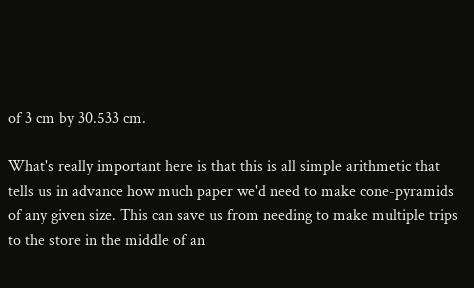of 3 cm by 30.533 cm.

What's really important here is that this is all simple arithmetic that tells us in advance how much paper we'd need to make cone-pyramids of any given size. This can save us from needing to make multiple trips to the store in the middle of an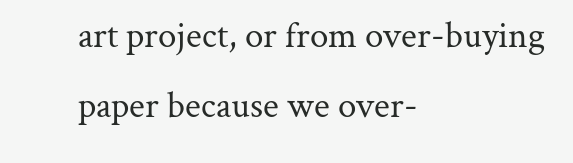art project, or from over-buying paper because we over-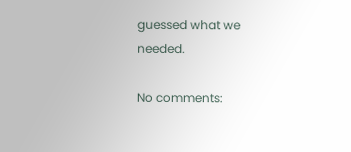guessed what we needed.

No comments: